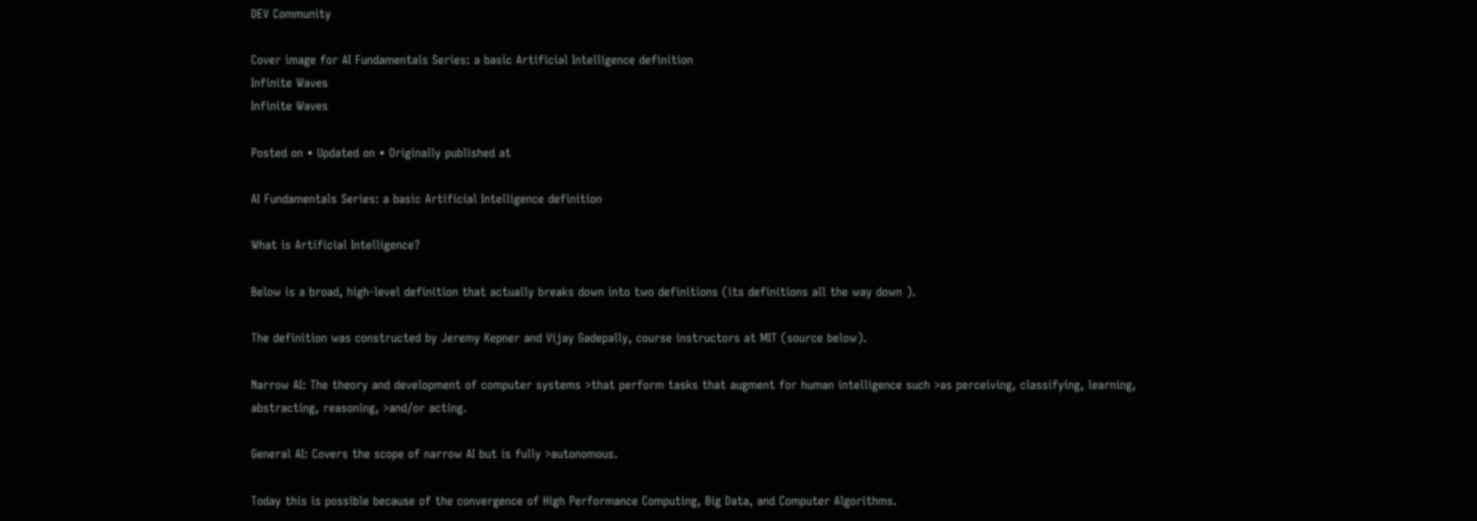DEV Community

Cover image for AI Fundamentals Series: a basic Artificial Intelligence definition
Infinite Waves
Infinite Waves

Posted on • Updated on • Originally published at

AI Fundamentals Series: a basic Artificial Intelligence definition

What is Artificial Intelligence?

Below is a broad, high-level definition that actually breaks down into two definitions (its definitions all the way down ).

The definition was constructed by Jeremy Kepner and Vijay Gadepally, course instructors at MIT (source below).

Narrow AI: The theory and development of computer systems >that perform tasks that augment for human intelligence such >as perceiving, classifying, learning, abstracting, reasoning, >and/or acting.

General AI: Covers the scope of narrow AI but is fully >autonomous.

Today this is possible because of the convergence of High Performance Computing, Big Data, and Computer Algorithms.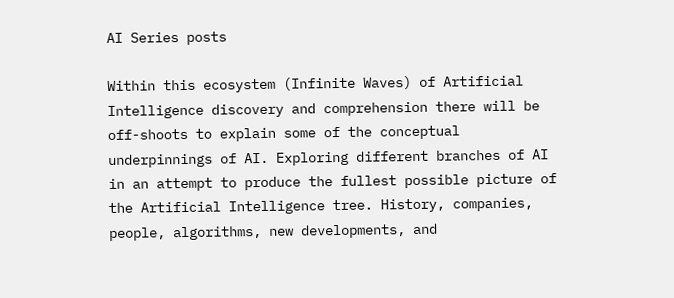AI Series posts

Within this ecosystem (Infinite Waves) of Artificial Intelligence discovery and comprehension there will be off-shoots to explain some of the conceptual underpinnings of AI. Exploring different branches of AI in an attempt to produce the fullest possible picture of the Artificial Intelligence tree. History, companies, people, algorithms, new developments, and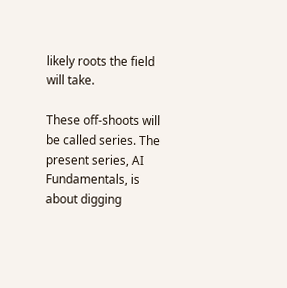likely roots the field will take.

These off-shoots will be called series. The present series, AI Fundamentals, is about digging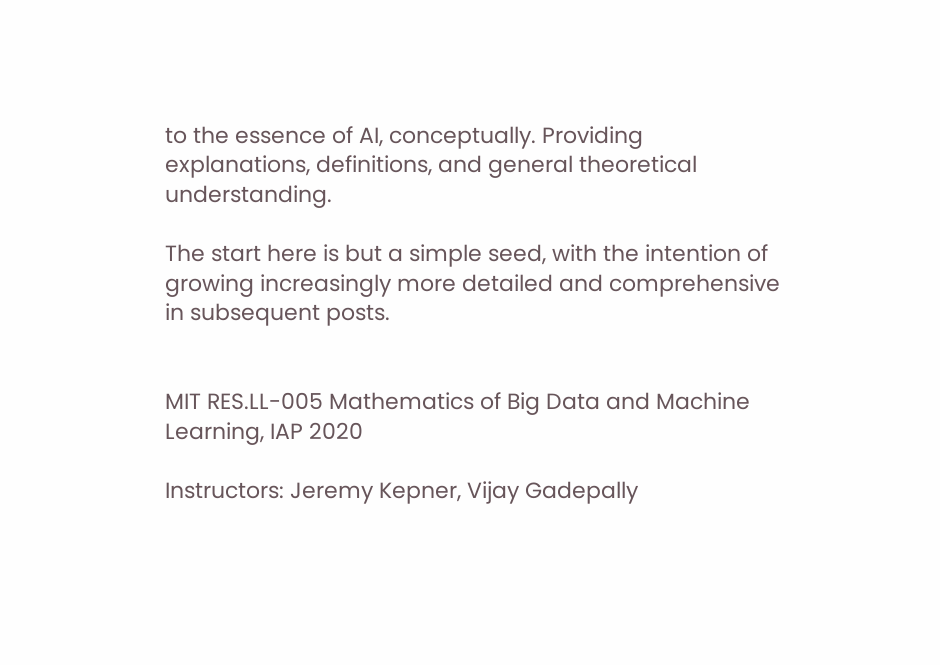to the essence of AI, conceptually. Providing explanations, definitions, and general theoretical understanding.

The start here is but a simple seed, with the intention of growing increasingly more detailed and comprehensive in subsequent posts.


MIT RES.LL-005 Mathematics of Big Data and Machine Learning, IAP 2020

Instructors: Jeremy Kepner, Vijay Gadepally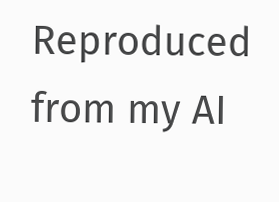Reproduced from my AI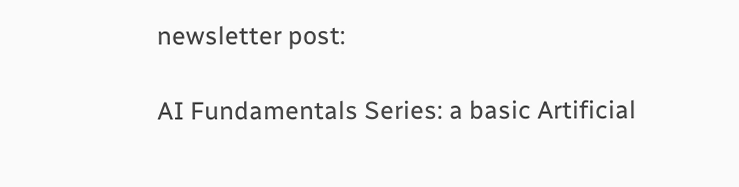newsletter post:

AI Fundamentals Series: a basic Artificial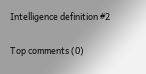Intelligence definition #2

Top comments (0)